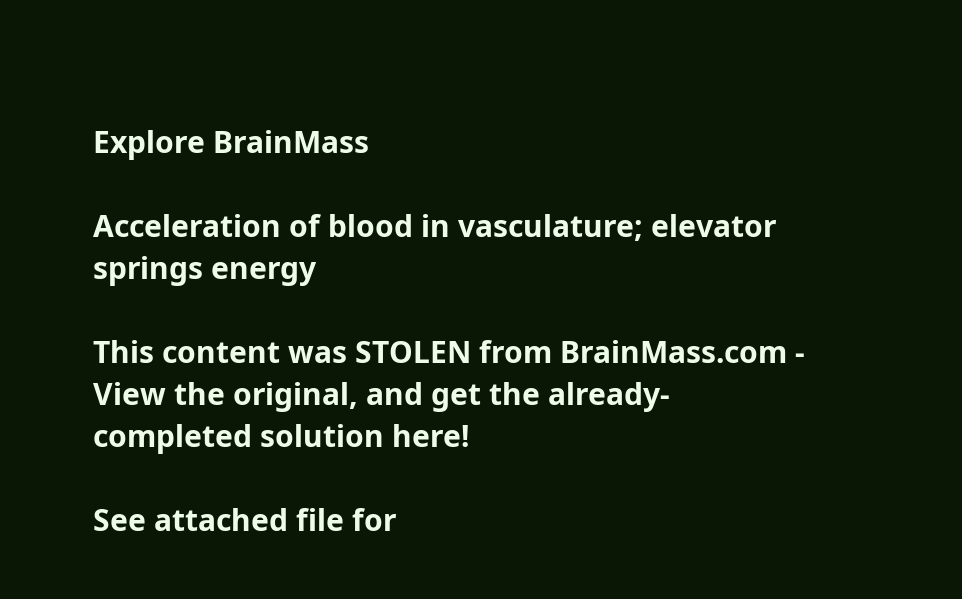Explore BrainMass

Acceleration of blood in vasculature; elevator springs energy

This content was STOLEN from BrainMass.com - View the original, and get the already-completed solution here!

See attached file for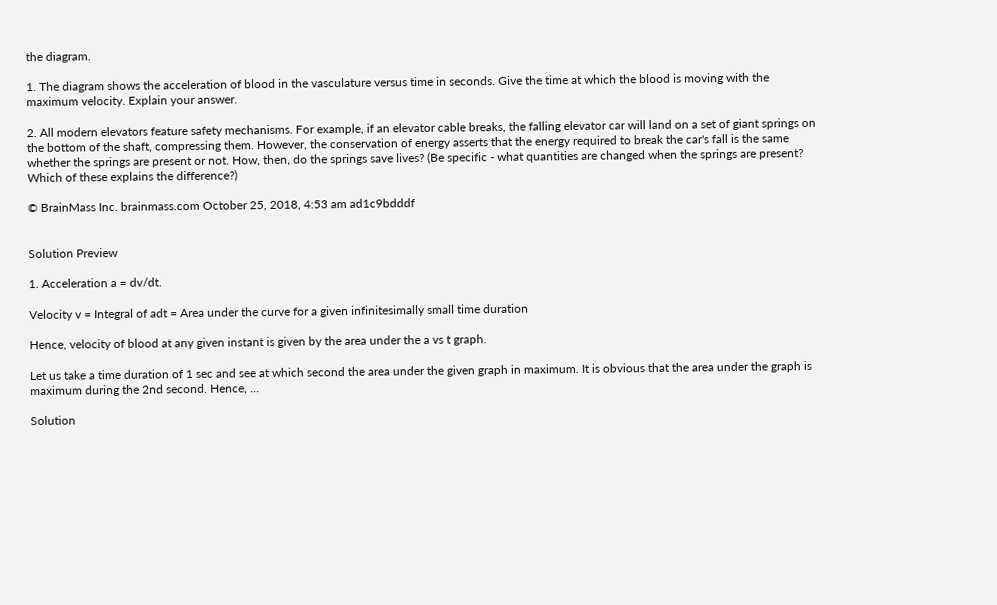the diagram.

1. The diagram shows the acceleration of blood in the vasculature versus time in seconds. Give the time at which the blood is moving with the maximum velocity. Explain your answer.

2. All modern elevators feature safety mechanisms. For example, if an elevator cable breaks, the falling elevator car will land on a set of giant springs on the bottom of the shaft, compressing them. However, the conservation of energy asserts that the energy required to break the car's fall is the same whether the springs are present or not. How, then, do the springs save lives? (Be specific - what quantities are changed when the springs are present? Which of these explains the difference?)

© BrainMass Inc. brainmass.com October 25, 2018, 4:53 am ad1c9bdddf


Solution Preview

1. Acceleration a = dv/dt.

Velocity v = Integral of adt = Area under the curve for a given infinitesimally small time duration

Hence, velocity of blood at any given instant is given by the area under the a vs t graph.

Let us take a time duration of 1 sec and see at which second the area under the given graph in maximum. It is obvious that the area under the graph is maximum during the 2nd second. Hence, ...

Solution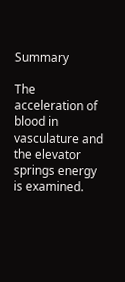Summary

The acceleration of blood in vasculature and the elevator springs energy is examined.